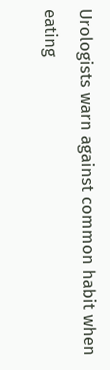Urologists warn against common habit when eating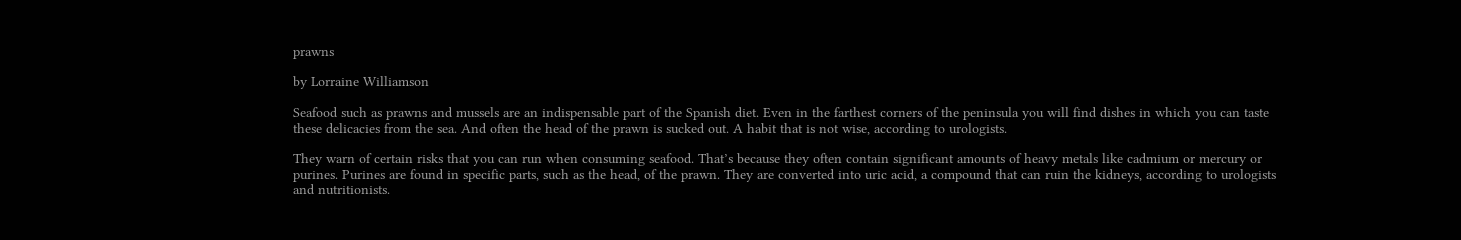prawns

by Lorraine Williamson

Seafood such as prawns and mussels are an indispensable part of the Spanish diet. Even in the farthest corners of the peninsula you will find dishes in which you can taste these delicacies from the sea. And often the head of the prawn is sucked out. A habit that is not wise, according to urologists.

They warn of certain risks that you can run when consuming seafood. That’s because they often contain significant amounts of heavy metals like cadmium or mercury or purines. Purines are found in specific parts, such as the head, of the prawn. They are converted into uric acid, a compound that can ruin the kidneys, according to urologists and nutritionists.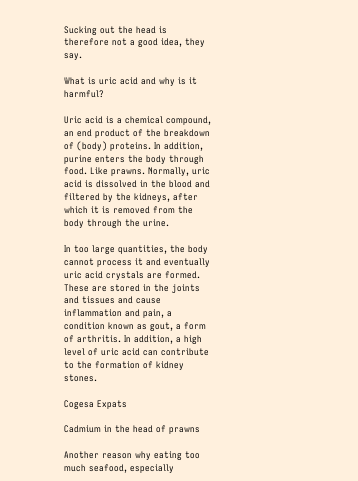Sucking out the head is therefore not a good idea, they say.

What is uric acid and why is it harmful?

Uric acid is a chemical compound, an end product of the breakdown of (body) proteins. In addition, purine enters the body through food. Like prawns. Normally, uric acid is dissolved in the blood and filtered by the kidneys, after which it is removed from the body through the urine.

In too large quantities, the body cannot process it and eventually uric acid crystals are formed. These are stored in the joints and tissues and cause inflammation and pain, a condition known as gout, a form of arthritis. In addition, a high level of uric acid can contribute to the formation of kidney stones.

Cogesa Expats

Cadmium in the head of prawns

Another reason why eating too much seafood, especially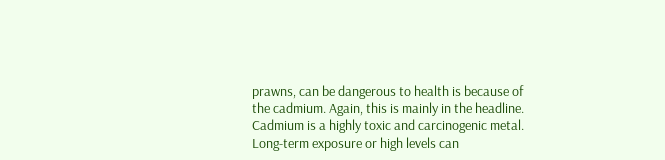prawns, can be dangerous to health is because of the cadmium. Again, this is mainly in the headline. Cadmium is a highly toxic and carcinogenic metal. Long-term exposure or high levels can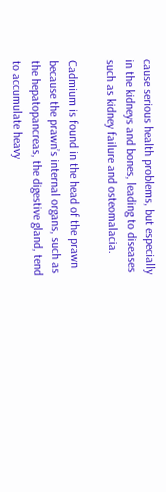cause serious health problems, but especially in the kidneys and bones, leading to diseases such as kidney failure and osteomalacia.

Cadmium is found in the head of the prawn because the prawn’s internal organs, such as the hepatopancreas, the digestive gland, tend to accumulate heavy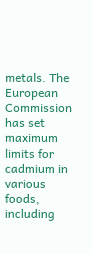metals. The European Commission has set maximum limits for cadmium in various foods, including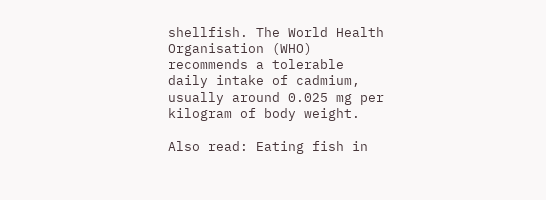shellfish. The World Health Organisation (WHO) recommends a tolerable daily intake of cadmium, usually around 0.025 mg per kilogram of body weight.

Also read: Eating fish in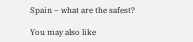Spain – what are the safest?

You may also like